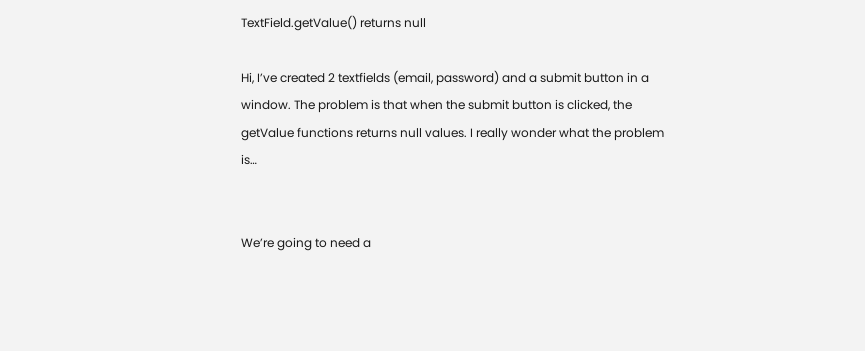TextField.getValue() returns null

Hi, I’ve created 2 textfields (email, password) and a submit button in a window. The problem is that when the submit button is clicked, the getValue functions returns null values. I really wonder what the problem is…


We’re going to need a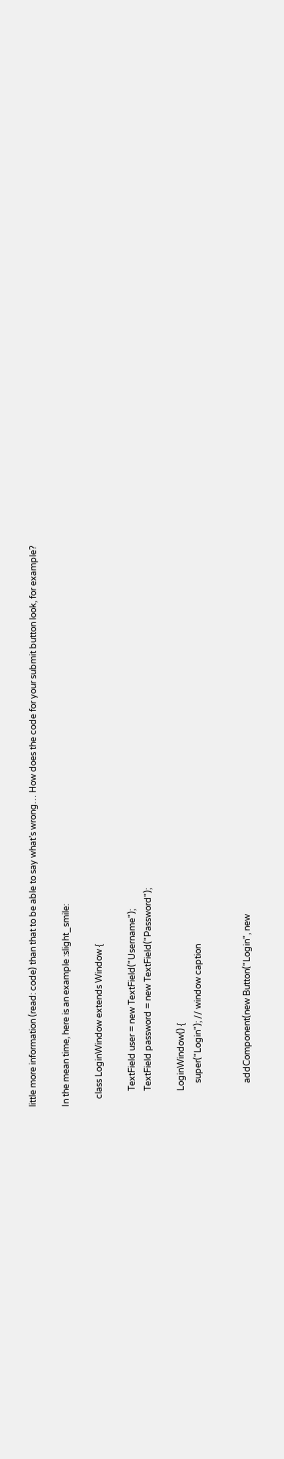little more information (read: code) than that to be able to say what’s wrong… How does the code for your submit button look, for example?

In the mean time, here is an example :slight_smile:

    class LoginWindow extends Window {

        TextField user = new TextField("Username");
        TextField password = new TextField("Password");

        LoginWindow() {
            super("Login"); // window caption


            addComponent(new Button("Login", new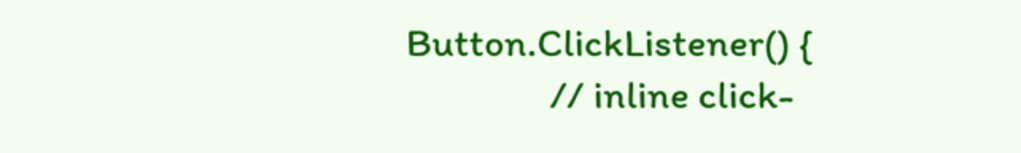Button.ClickListener() {
                // inline click-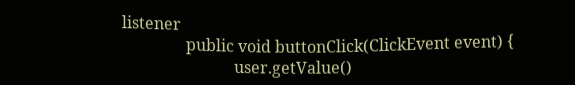listener
                public void buttonClick(ClickEvent event) {
                            user.getValue()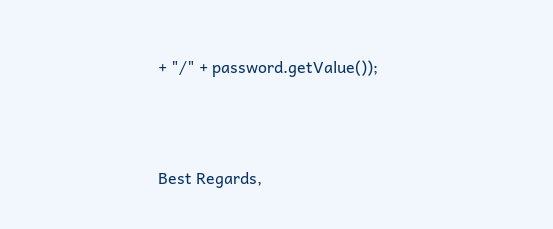+ "/" + password.getValue());




Best Regards,